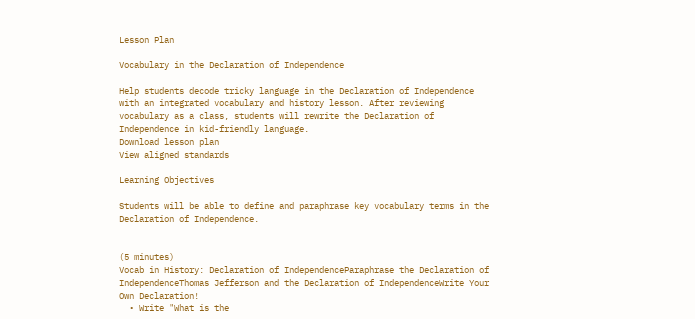Lesson Plan

Vocabulary in the Declaration of Independence

Help students decode tricky language in the Declaration of Independence with an integrated vocabulary and history lesson. After reviewing vocabulary as a class, students will rewrite the Declaration of Independence in kid-friendly language.
Download lesson plan
View aligned standards

Learning Objectives

Students will be able to define and paraphrase key vocabulary terms in the Declaration of Independence.


(5 minutes)
Vocab in History: Declaration of IndependenceParaphrase the Declaration of IndependenceThomas Jefferson and the Declaration of IndependenceWrite Your Own Declaration!
  • Write "What is the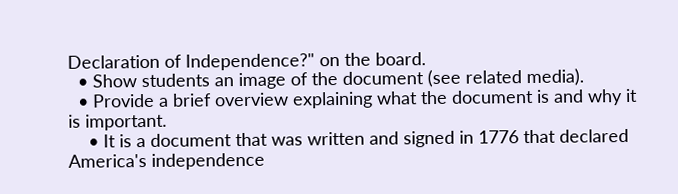Declaration of Independence?" on the board.
  • Show students an image of the document (see related media).
  • Provide a brief overview explaining what the document is and why it is important.
    • It is a document that was written and signed in 1776 that declared America's independence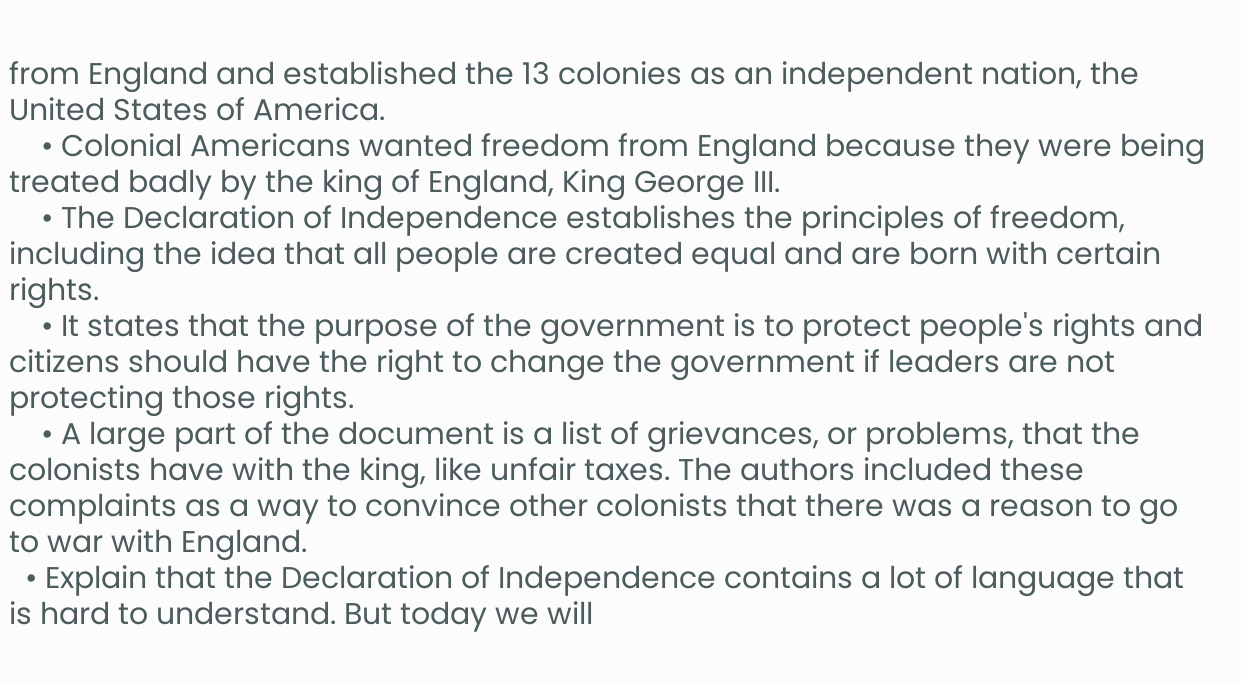from England and established the 13 colonies as an independent nation, the United States of America.
    • Colonial Americans wanted freedom from England because they were being treated badly by the king of England, King George III.
    • The Declaration of Independence establishes the principles of freedom, including the idea that all people are created equal and are born with certain rights.
    • It states that the purpose of the government is to protect people's rights and citizens should have the right to change the government if leaders are not protecting those rights.
    • A large part of the document is a list of grievances, or problems, that the colonists have with the king, like unfair taxes. The authors included these complaints as a way to convince other colonists that there was a reason to go to war with England.
  • Explain that the Declaration of Independence contains a lot of language that is hard to understand. But today we will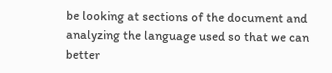be looking at sections of the document and analyzing the language used so that we can better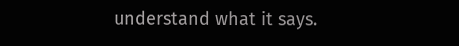understand what it says.